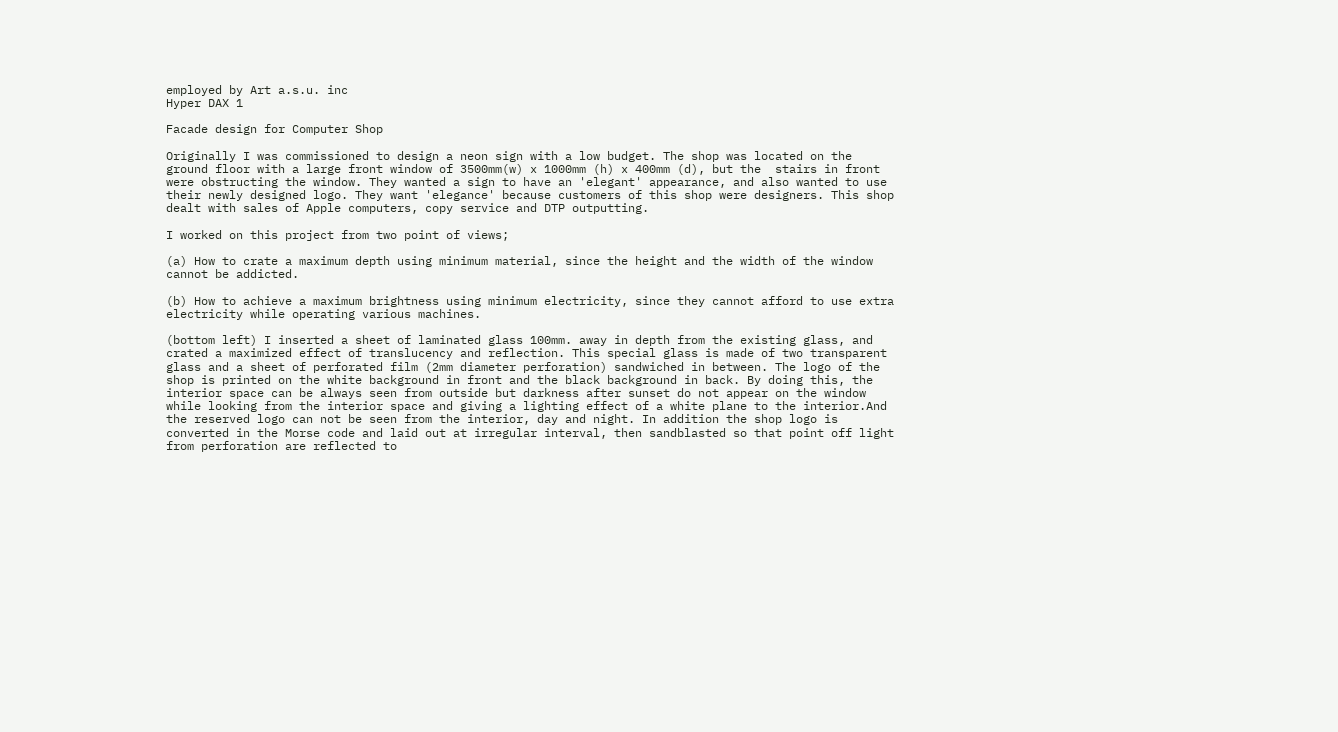employed by Art a.s.u. inc
Hyper DAX 1

Facade design for Computer Shop

Originally I was commissioned to design a neon sign with a low budget. The shop was located on the ground floor with a large front window of 3500mm(w) x 1000mm (h) x 400mm (d), but the  stairs in front were obstructing the window. They wanted a sign to have an 'elegant' appearance, and also wanted to use their newly designed logo. They want 'elegance' because customers of this shop were designers. This shop dealt with sales of Apple computers, copy service and DTP outputting.

I worked on this project from two point of views;

(a) How to crate a maximum depth using minimum material, since the height and the width of the window cannot be addicted.

(b) How to achieve a maximum brightness using minimum electricity, since they cannot afford to use extra electricity while operating various machines.

(bottom left) I inserted a sheet of laminated glass 100mm. away in depth from the existing glass, and crated a maximized effect of translucency and reflection. This special glass is made of two transparent glass and a sheet of perforated film (2mm diameter perforation) sandwiched in between. The logo of the shop is printed on the white background in front and the black background in back. By doing this, the interior space can be always seen from outside but darkness after sunset do not appear on the window while looking from the interior space and giving a lighting effect of a white plane to the interior.And the reserved logo can not be seen from the interior, day and night. In addition the shop logo is converted in the Morse code and laid out at irregular interval, then sandblasted so that point off light from perforation are reflected to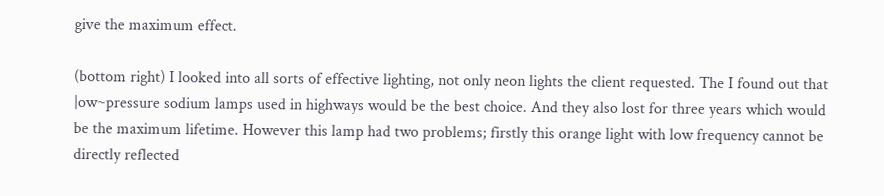give the maximum effect.

(bottom right) I looked into all sorts of effective lighting, not only neon lights the client requested. The I found out that |ow~pressure sodium lamps used in highways would be the best choice. And they also lost for three years which would be the maximum lifetime. However this lamp had two problems; firstly this orange light with low frequency cannot be directly reflected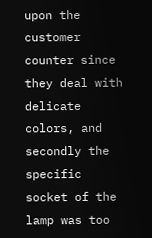upon the customer counter since they deal with delicate colors, and secondly the specific socket of the lamp was too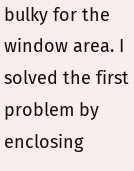bulky for the window area. I solved the first problem by enclosing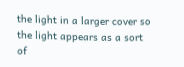the light in a larger cover so the light appears as a sort of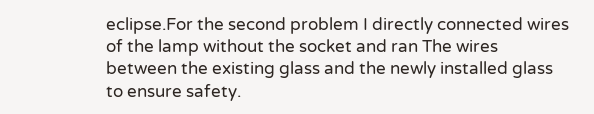eclipse.For the second problem I directly connected wires of the lamp without the socket and ran The wires between the existing glass and the newly installed glass to ensure safety.